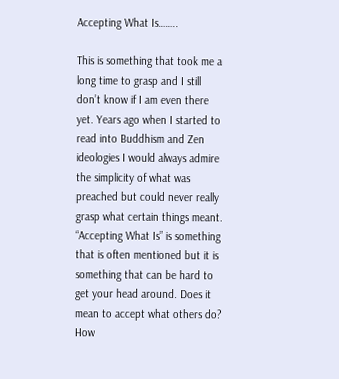Accepting What Is……..

This is something that took me a long time to grasp and I still don’t know if I am even there yet. Years ago when I started to read into Buddhism and Zen ideologies I would always admire the simplicity of what was preached but could never really grasp what certain things meant. “Accepting What Is” is something that is often mentioned but it is something that can be hard to get your head around. Does it mean to accept what others do? How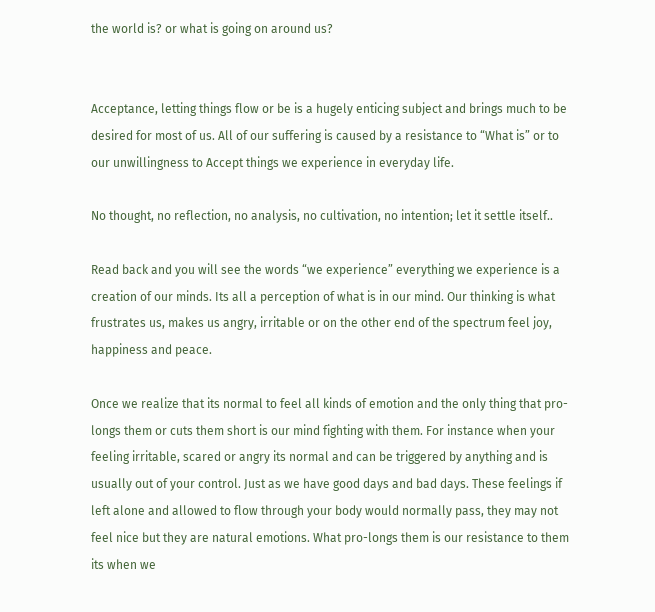the world is? or what is going on around us?


Acceptance, letting things flow or be is a hugely enticing subject and brings much to be desired for most of us. All of our suffering is caused by a resistance to “What is” or to our unwillingness to Accept things we experience in everyday life.

No thought, no reflection, no analysis, no cultivation, no intention; let it settle itself..

Read back and you will see the words “we experience” everything we experience is a creation of our minds. Its all a perception of what is in our mind. Our thinking is what frustrates us, makes us angry, irritable or on the other end of the spectrum feel joy, happiness and peace.

Once we realize that its normal to feel all kinds of emotion and the only thing that pro-longs them or cuts them short is our mind fighting with them. For instance when your feeling irritable, scared or angry its normal and can be triggered by anything and is usually out of your control. Just as we have good days and bad days. These feelings if left alone and allowed to flow through your body would normally pass, they may not feel nice but they are natural emotions. What pro-longs them is our resistance to them its when we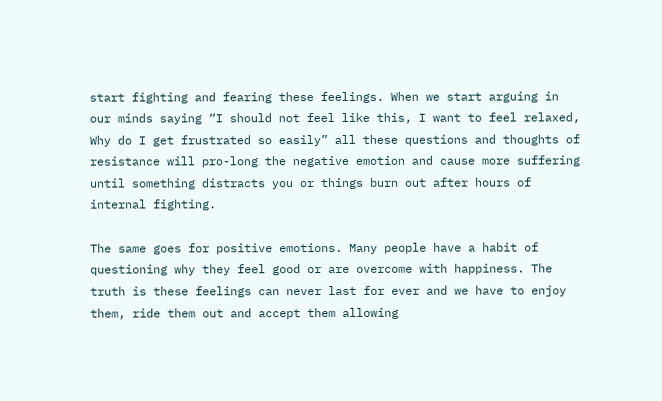start fighting and fearing these feelings. When we start arguing in our minds saying “I should not feel like this, I want to feel relaxed, Why do I get frustrated so easily” all these questions and thoughts of resistance will pro-long the negative emotion and cause more suffering until something distracts you or things burn out after hours of internal fighting.

The same goes for positive emotions. Many people have a habit of questioning why they feel good or are overcome with happiness. The truth is these feelings can never last for ever and we have to enjoy them, ride them out and accept them allowing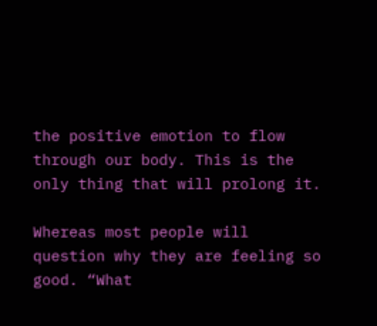the positive emotion to flow through our body. This is the only thing that will prolong it.

Whereas most people will question why they are feeling so good. “What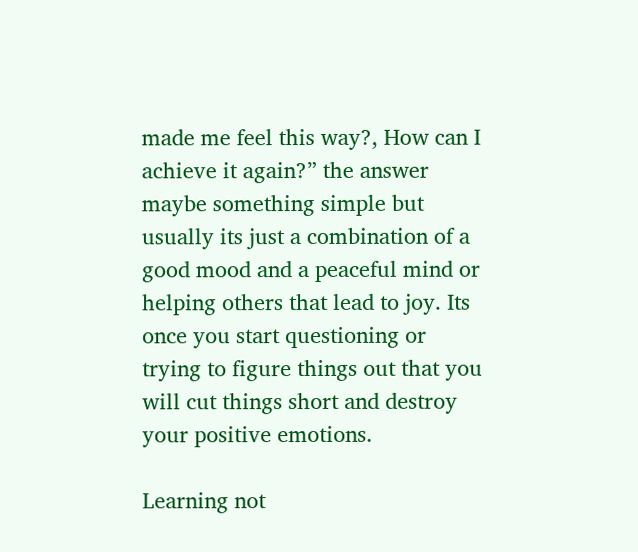made me feel this way?, How can I achieve it again?” the answer maybe something simple but usually its just a combination of a good mood and a peaceful mind or helping others that lead to joy. Its once you start questioning or trying to figure things out that you will cut things short and destroy your positive emotions.

Learning not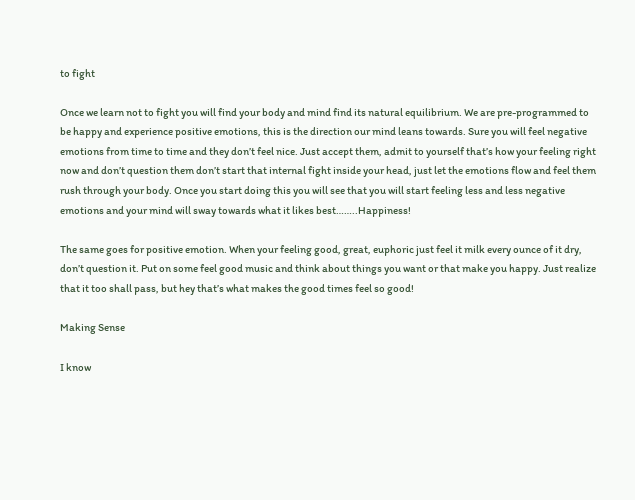to fight

Once we learn not to fight you will find your body and mind find its natural equilibrium. We are pre-programmed to be happy and experience positive emotions, this is the direction our mind leans towards. Sure you will feel negative emotions from time to time and they don’t feel nice. Just accept them, admit to yourself that’s how your feeling right now and don’t question them don’t start that internal fight inside your head, just let the emotions flow and feel them rush through your body. Once you start doing this you will see that you will start feeling less and less negative emotions and your mind will sway towards what it likes best……..Happiness!

The same goes for positive emotion. When your feeling good, great, euphoric just feel it milk every ounce of it dry, don’t question it. Put on some feel good music and think about things you want or that make you happy. Just realize that it too shall pass, but hey that’s what makes the good times feel so good!

Making Sense

I know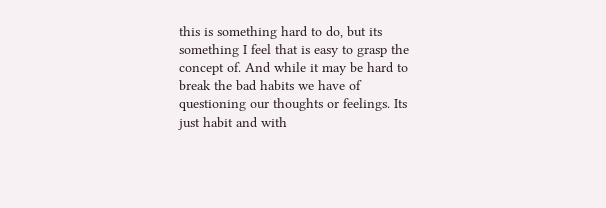this is something hard to do, but its something I feel that is easy to grasp the concept of. And while it may be hard to break the bad habits we have of questioning our thoughts or feelings. Its just habit and with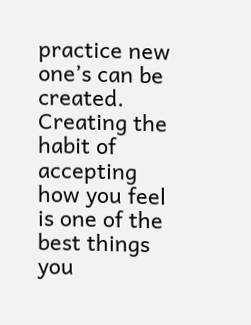practice new one’s can be created. Creating the habit of accepting how you feel is one of the best things you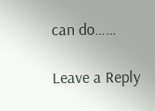can do……

Leave a Reply